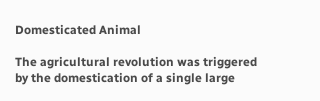Domesticated Animal

The agricultural revolution was triggered by the domestication of a single large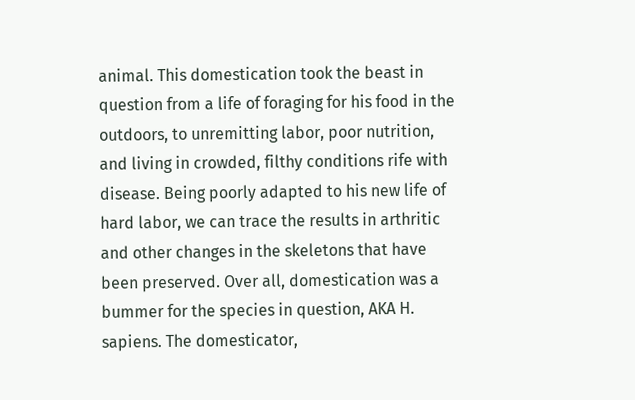animal. This domestication took the beast in question from a life of foraging for his food in the outdoors, to unremitting labor, poor nutrition, and living in crowded, filthy conditions rife with disease. Being poorly adapted to his new life of hard labor, we can trace the results in arthritic and other changes in the skeletons that have been preserved. Over all, domestication was a bummer for the species in question, AKA H. sapiens. The domesticator,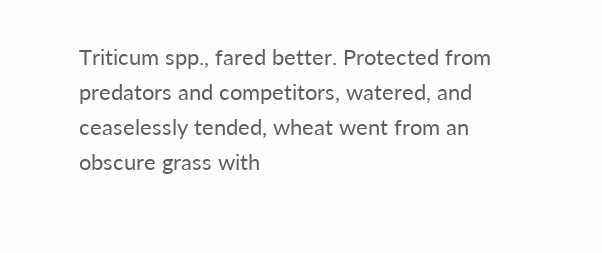Triticum spp., fared better. Protected from predators and competitors, watered, and ceaselessly tended, wheat went from an obscure grass with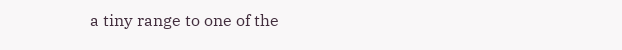a tiny range to one of the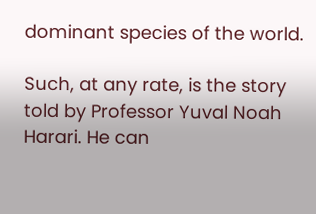dominant species of the world.

Such, at any rate, is the story told by Professor Yuval Noah Harari. He can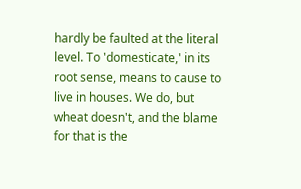hardly be faulted at the literal level. To 'domesticate,' in its root sense, means to cause to live in houses. We do, but wheat doesn't, and the blame for that is the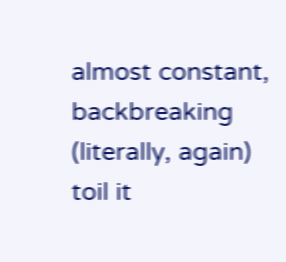almost constant, backbreaking (literally, again) toil it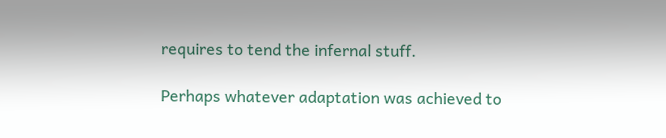requires to tend the infernal stuff.

Perhaps whatever adaptation was achieved to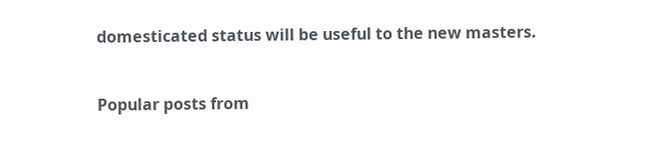domesticated status will be useful to the new masters.


Popular posts from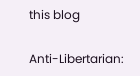this blog

Anti-Libertarian: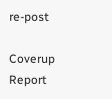re-post

Coverup Report